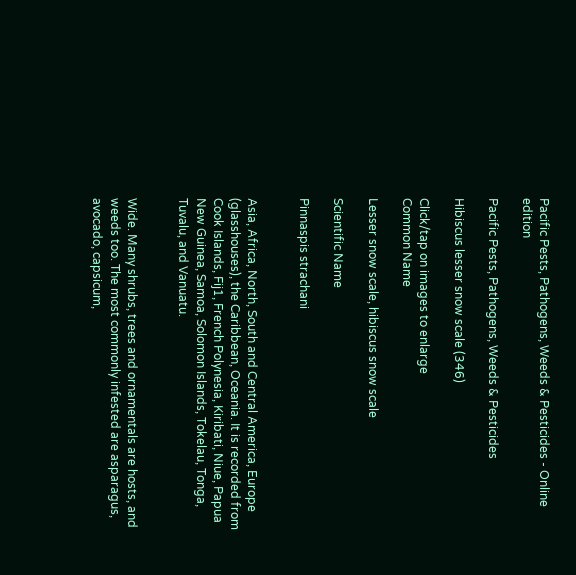Pacific Pests, Pathogens, Weeds & Pesticides - Online edition

Pacific Pests, Pathogens, Weeds & Pesticides

Hibiscus lesser snow scale (346)

Click/tap on images to enlarge
Common Name

Lesser snow scale, hibiscus snow scale

Scientific Name

Pinnaspis strachani


Asia, Africa, North, South and Central America, Europe (glasshouses), the Caribbean, Oceania. It is recorded from Cook Islands, Fij1, French Polynesia, Kiribati, Niue, Papua New Guinea, Samoa, Solomon Islands, Tokelau, Tonga, Tuvalu, and Vanuatu.


Wide. Many shrubs, trees and ornamentals are hosts, and weeds too. The most commonly infested are asparagus, avocado, capsicum,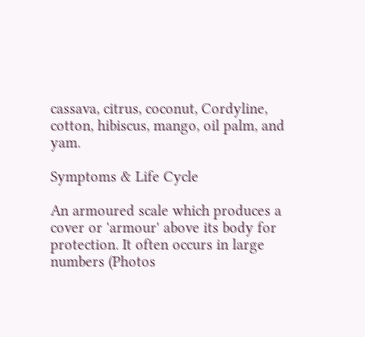cassava, citrus, coconut, Cordyline, cotton, hibiscus, mango, oil palm, and yam.

Symptoms & Life Cycle

An armoured scale which produces a cover or 'armour' above its body for protection. It often occurs in large numbers (Photos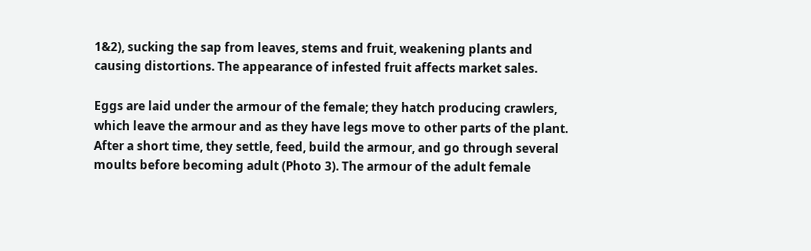1&2), sucking the sap from leaves, stems and fruit, weakening plants and causing distortions. The appearance of infested fruit affects market sales.

Eggs are laid under the armour of the female; they hatch producing crawlers, which leave the armour and as they have legs move to other parts of the plant. After a short time, they settle, feed, build the armour, and go through several moults before becoming adult (Photo 3). The armour of the adult female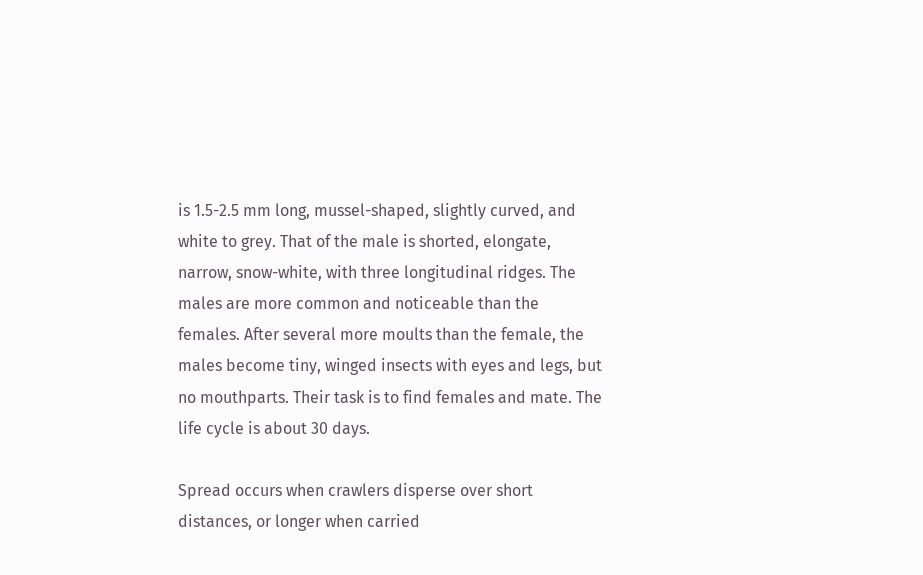is 1.5-2.5 mm long, mussel-shaped, slightly curved, and white to grey. That of the male is shorted, elongate, narrow, snow-white, with three longitudinal ridges. The males are more common and noticeable than the females. After several more moults than the female, the males become tiny, winged insects with eyes and legs, but no mouthparts. Their task is to find females and mate. The life cycle is about 30 days.

Spread occurs when crawlers disperse over short distances, or longer when carried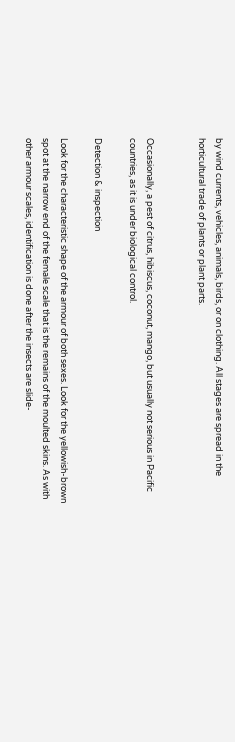by wind currents, vehicles, animals, birds, or on clothing. All stages are spread in the horticultural trade of plants or plant parts.


Occasionally, a pest of citrus, hibiscus, coconut, mango, but usually not serious in Pacific countries, as it is under biological control.

Detection & inspection

Look for the characteristic shape of the armour of both sexes. Look for the yellowish-brown spot at the narrow end of the female scale that is the remains of the moulted skins. As with other armour scales, identification is done after the insects are slide-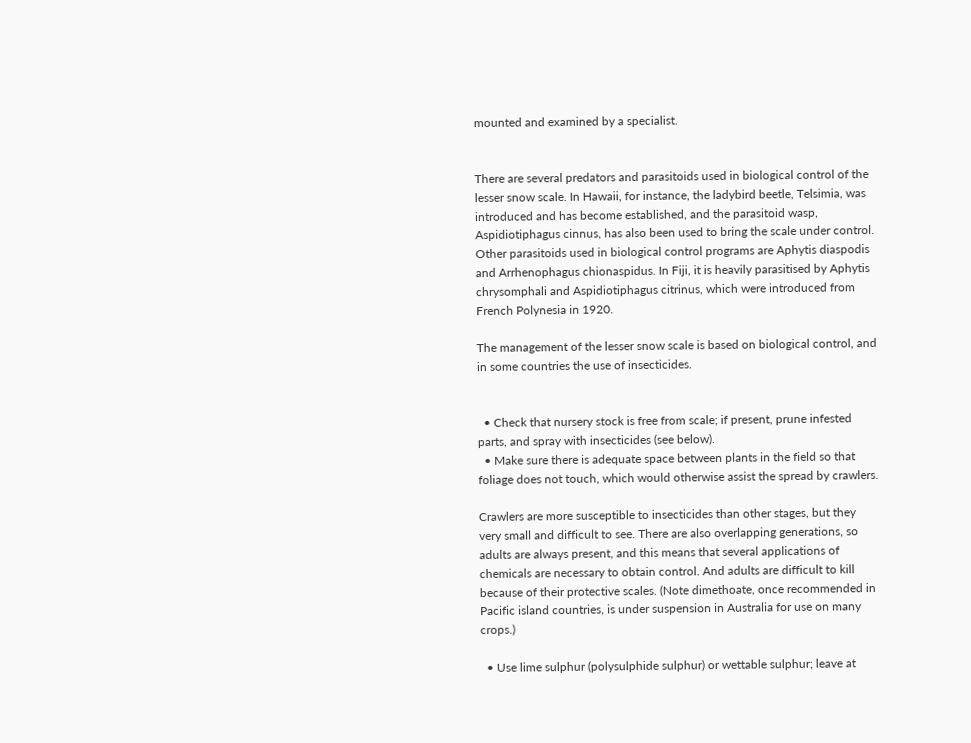mounted and examined by a specialist.


There are several predators and parasitoids used in biological control of the lesser snow scale. In Hawaii, for instance, the ladybird beetle, Telsimia, was introduced and has become established, and the parasitoid wasp, Aspidiotiphagus cinnus, has also been used to bring the scale under control. Other parasitoids used in biological control programs are Aphytis diaspodis and Arrhenophagus chionaspidus. In Fiji, it is heavily parasitised by Aphytis chrysomphali and Aspidiotiphagus citrinus, which were introduced from French Polynesia in 1920.

The management of the lesser snow scale is based on biological control, and in some countries the use of insecticides.


  • Check that nursery stock is free from scale; if present, prune infested parts, and spray with insecticides (see below).
  • Make sure there is adequate space between plants in the field so that foliage does not touch, which would otherwise assist the spread by crawlers.

Crawlers are more susceptible to insecticides than other stages, but they very small and difficult to see. There are also overlapping generations, so adults are always present, and this means that several applications of chemicals are necessary to obtain control. And adults are difficult to kill because of their protective scales. (Note dimethoate, once recommended in Pacific island countries, is under suspension in Australia for use on many crops.)

  • Use lime sulphur (polysulphide sulphur) or wettable sulphur; leave at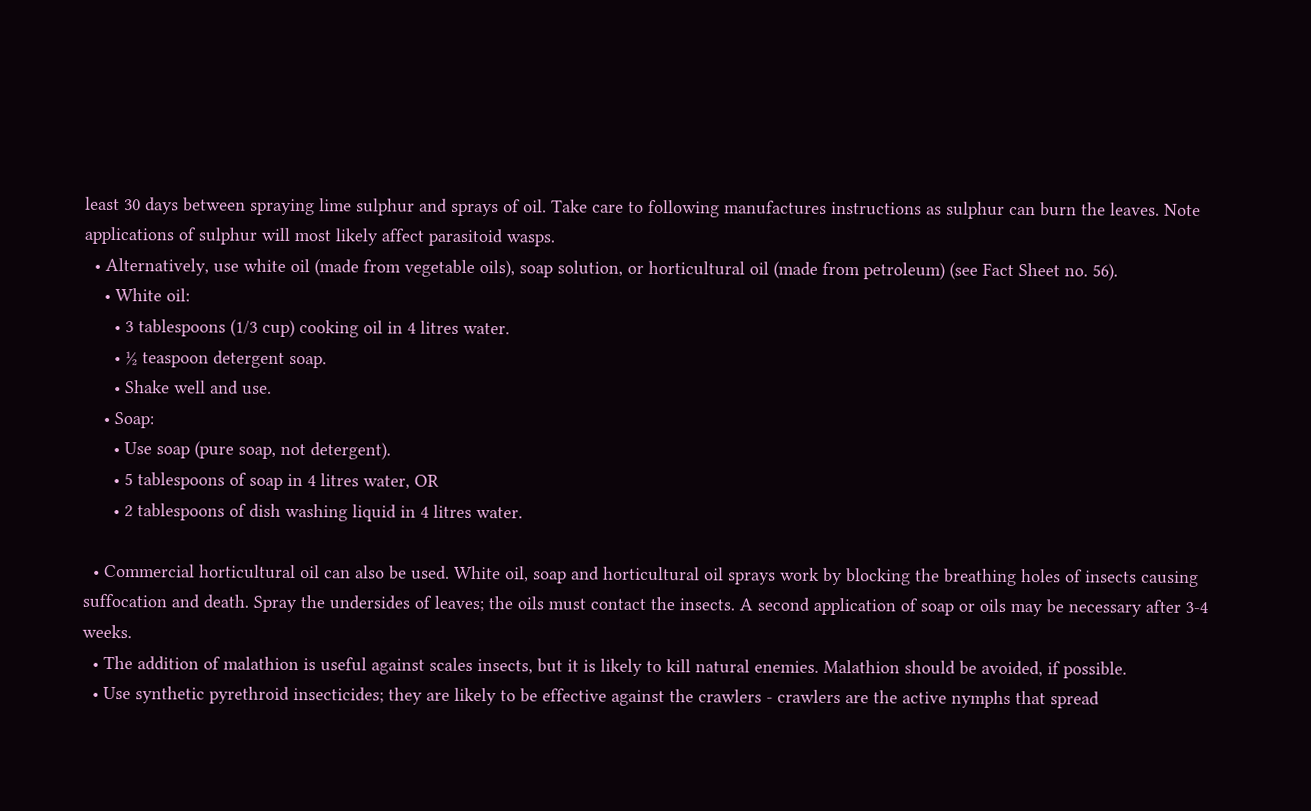least 30 days between spraying lime sulphur and sprays of oil. Take care to following manufactures instructions as sulphur can burn the leaves. Note applications of sulphur will most likely affect parasitoid wasps.
  • Alternatively, use white oil (made from vegetable oils), soap solution, or horticultural oil (made from petroleum) (see Fact Sheet no. 56).
    • White oil:
      • 3 tablespoons (1/3 cup) cooking oil in 4 litres water.
      • ½ teaspoon detergent soap.
      • Shake well and use.
    • Soap:
      • Use soap (pure soap, not detergent).
      • 5 tablespoons of soap in 4 litres water, OR
      • 2 tablespoons of dish washing liquid in 4 litres water.

  • Commercial horticultural oil can also be used. White oil, soap and horticultural oil sprays work by blocking the breathing holes of insects causing suffocation and death. Spray the undersides of leaves; the oils must contact the insects. A second application of soap or oils may be necessary after 3-4 weeks.
  • The addition of malathion is useful against scales insects, but it is likely to kill natural enemies. Malathion should be avoided, if possible.
  • Use synthetic pyrethroid insecticides; they are likely to be effective against the crawlers - crawlers are the active nymphs that spread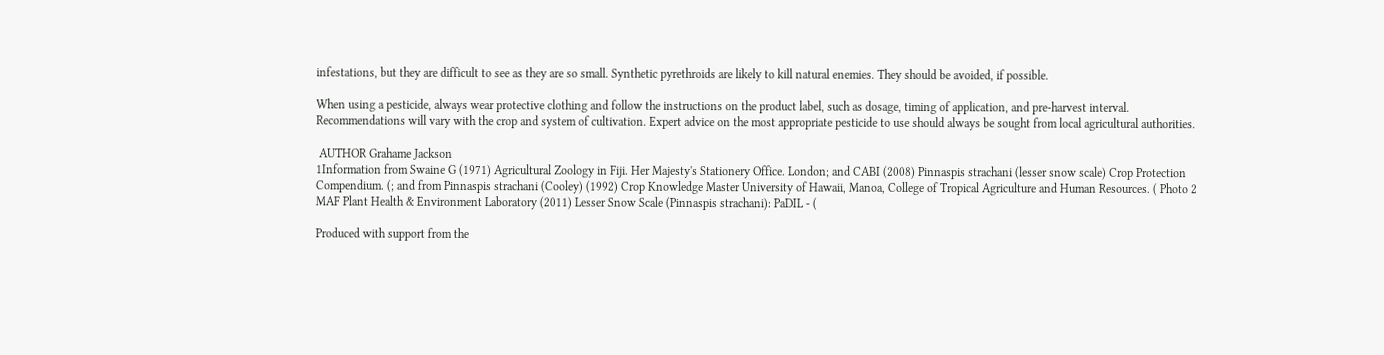infestations, but they are difficult to see as they are so small. Synthetic pyrethroids are likely to kill natural enemies. They should be avoided, if possible.

When using a pesticide, always wear protective clothing and follow the instructions on the product label, such as dosage, timing of application, and pre-harvest interval.
Recommendations will vary with the crop and system of cultivation. Expert advice on the most appropriate pesticide to use should always be sought from local agricultural authorities.

 AUTHOR Grahame Jackson
1Information from Swaine G (1971) Agricultural Zoology in Fiji. Her Majesty's Stationery Office. London; and CABI (2008) Pinnaspis strachani (lesser snow scale) Crop Protection Compendium. (; and from Pinnaspis strachani (Cooley) (1992) Crop Knowledge Master University of Hawaii, Manoa, College of Tropical Agriculture and Human Resources. ( Photo 2 MAF Plant Health & Environment Laboratory (2011) Lesser Snow Scale (Pinnaspis strachani): PaDIL - (

Produced with support from the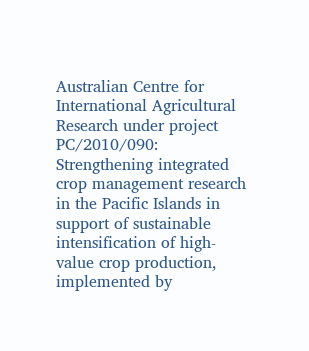Australian Centre for International Agricultural Research under project PC/2010/090: Strengthening integrated crop management research in the Pacific Islands in support of sustainable intensification of high-value crop production, implemented by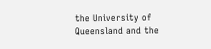the University of Queensland and the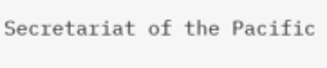Secretariat of the Pacific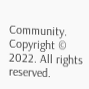Community.
Copyright © 2022. All rights reserved.